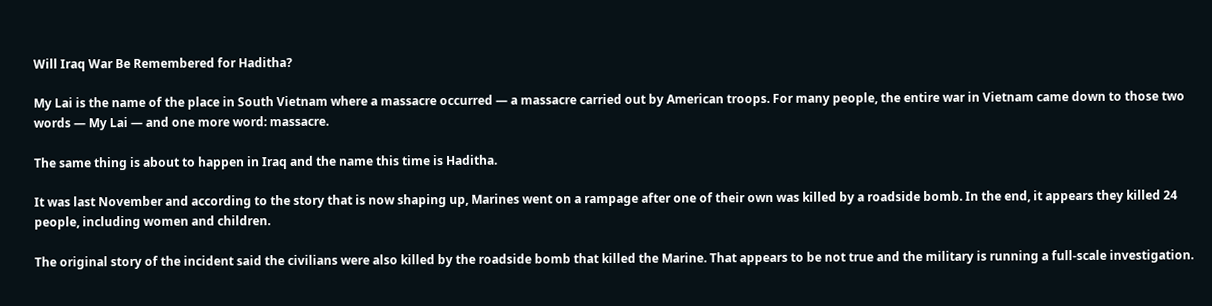Will Iraq War Be Remembered for Haditha?

My Lai is the name of the place in South Vietnam where a massacre occurred — a massacre carried out by American troops. For many people, the entire war in Vietnam came down to those two words — My Lai — and one more word: massacre.

The same thing is about to happen in Iraq and the name this time is Haditha.

It was last November and according to the story that is now shaping up, Marines went on a rampage after one of their own was killed by a roadside bomb. In the end, it appears they killed 24 people, including women and children.

The original story of the incident said the civilians were also killed by the roadside bomb that killed the Marine. That appears to be not true and the military is running a full-scale investigation.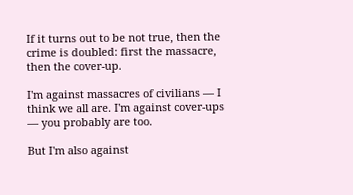If it turns out to be not true, then the crime is doubled: first the massacre, then the cover-up.

I'm against massacres of civilians — I think we all are. I'm against cover-ups — you probably are too.

But I'm also against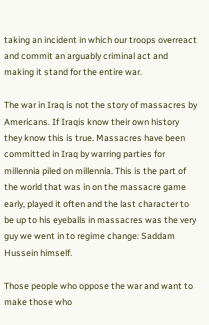taking an incident in which our troops overreact and commit an arguably criminal act and making it stand for the entire war.

The war in Iraq is not the story of massacres by Americans. If Iraqis know their own history they know this is true. Massacres have been committed in Iraq by warring parties for millennia piled on millennia. This is the part of the world that was in on the massacre game early, played it often and the last character to be up to his eyeballs in massacres was the very guy we went in to regime change: Saddam Hussein himself.

Those people who oppose the war and want to make those who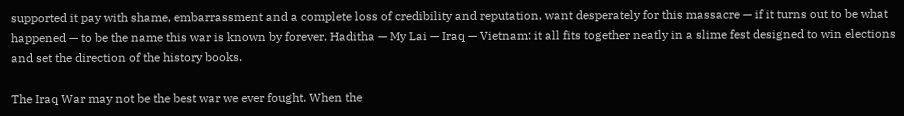supported it pay with shame, embarrassment and a complete loss of credibility and reputation, want desperately for this massacre — if it turns out to be what happened — to be the name this war is known by forever. Haditha — My Lai — Iraq — Vietnam: it all fits together neatly in a slime fest designed to win elections and set the direction of the history books.

The Iraq War may not be the best war we ever fought. When the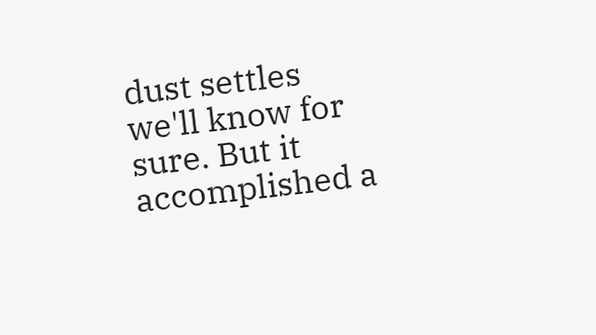dust settles we'll know for sure. But it accomplished a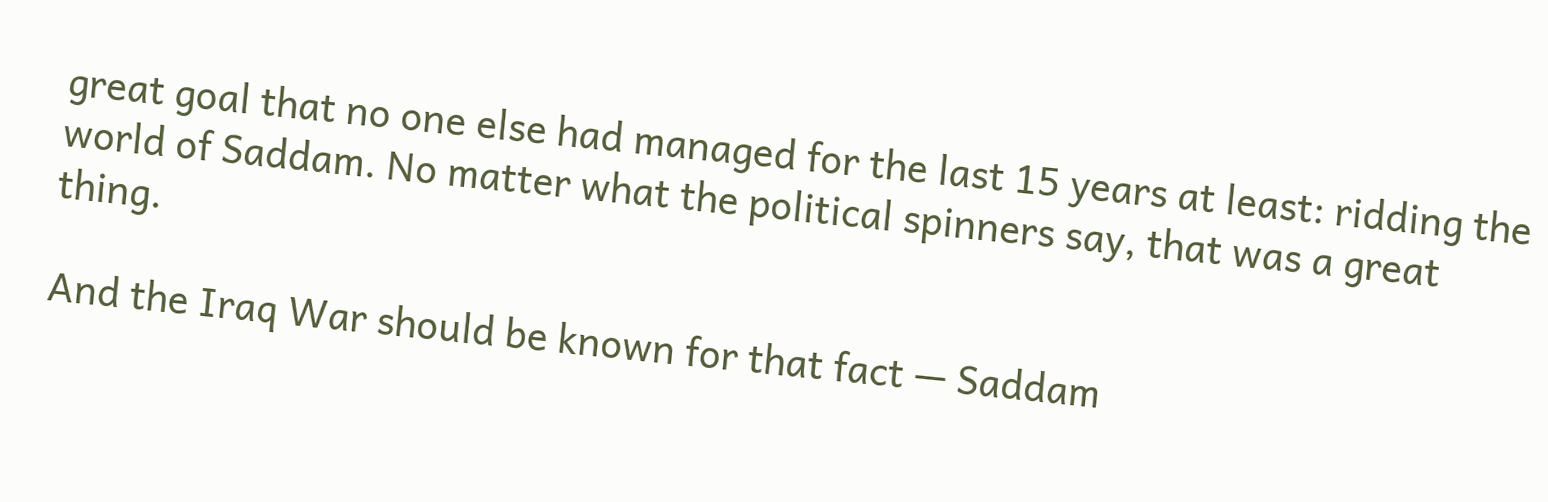great goal that no one else had managed for the last 15 years at least: ridding the world of Saddam. No matter what the political spinners say, that was a great thing.

And the Iraq War should be known for that fact — Saddam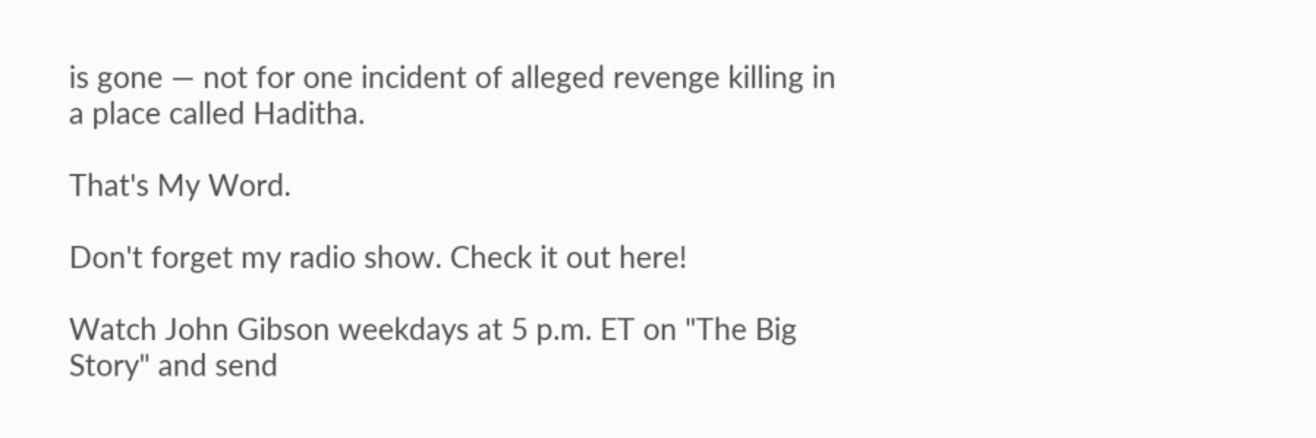is gone — not for one incident of alleged revenge killing in a place called Haditha.

That's My Word.

Don't forget my radio show. Check it out here!

Watch John Gibson weekdays at 5 p.m. ET on "The Big Story" and send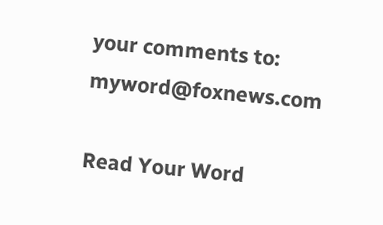your comments to: myword@foxnews.com

Read Your Word